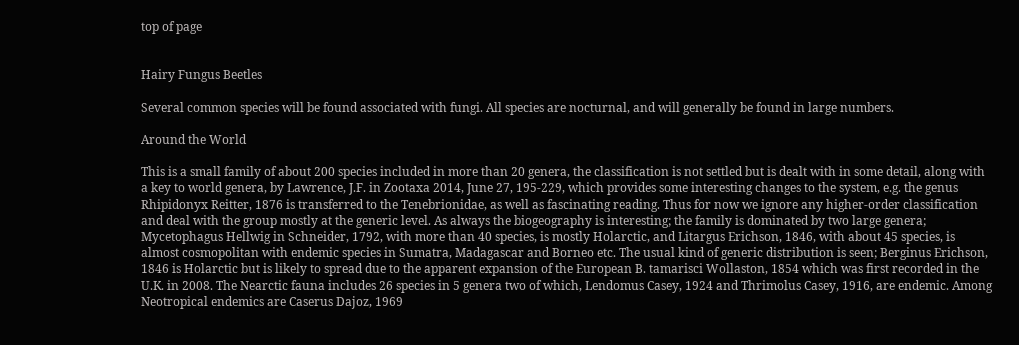top of page


Hairy Fungus Beetles

Several common species will be found associated with fungi. All species are nocturnal, and will generally be found in large numbers.

Around the World

This is a small family of about 200 species included in more than 20 genera, the classification is not settled but is dealt with in some detail, along with a key to world genera, by Lawrence, J.F. in Zootaxa 2014, June 27, 195-229, which provides some interesting changes to the system, e.g. the genus Rhipidonyx Reitter, 1876 is transferred to the Tenebrionidae, as well as fascinating reading. Thus for now we ignore any higher-order classification and deal with the group mostly at the generic level. As always the biogeography is interesting; the family is dominated by two large genera; Mycetophagus Hellwig in Schneider, 1792, with more than 40 species, is mostly Holarctic, and Litargus Erichson, 1846, with about 45 species, is almost cosmopolitan with endemic species in Sumatra, Madagascar and Borneo etc. The usual kind of generic distribution is seen; Berginus Erichson, 1846 is Holarctic but is likely to spread due to the apparent expansion of the European B. tamarisci Wollaston, 1854 which was first recorded in the U.K. in 2008. The Nearctic fauna includes 26 species in 5 genera two of which, Lendomus Casey, 1924 and Thrimolus Casey, 1916, are endemic. Among Neotropical endemics are Caserus Dajoz, 1969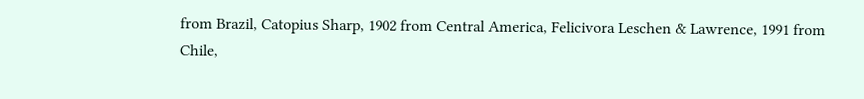from Brazil, Catopius Sharp, 1902 from Central America, Felicivora Leschen & Lawrence, 1991 from Chile,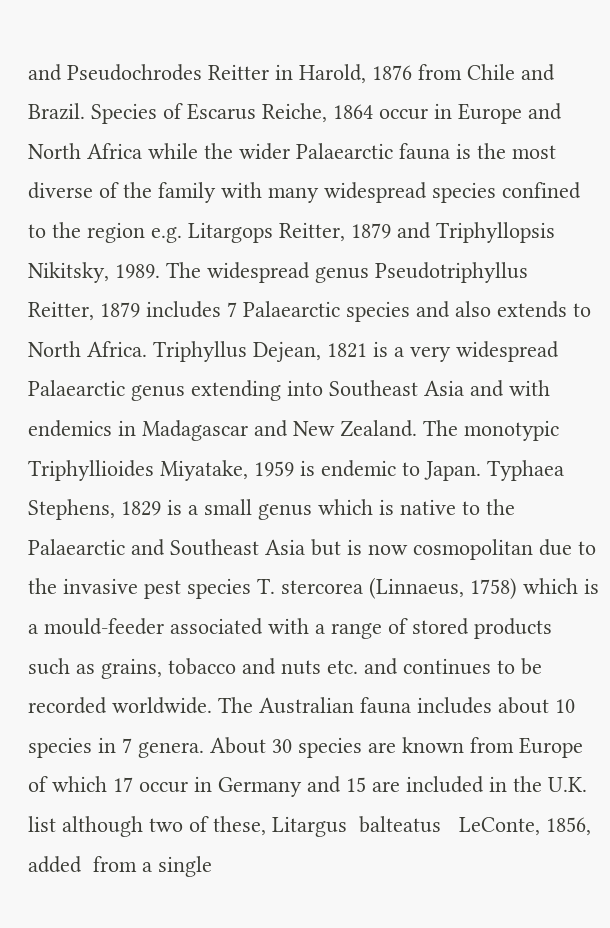and Pseudochrodes Reitter in Harold, 1876 from Chile and Brazil. Species of Escarus Reiche, 1864 occur in Europe and North Africa while the wider Palaearctic fauna is the most diverse of the family with many widespread species confined to the region e.g. Litargops Reitter, 1879 and Triphyllopsis Nikitsky, 1989. The widespread genus Pseudotriphyllus Reitter, 1879 includes 7 Palaearctic species and also extends to North Africa. Triphyllus Dejean, 1821 is a very widespread Palaearctic genus extending into Southeast Asia and with endemics in Madagascar and New Zealand. The monotypic Triphyllioides Miyatake, 1959 is endemic to Japan. Typhaea Stephens, 1829 is a small genus which is native to the Palaearctic and Southeast Asia but is now cosmopolitan due to the invasive pest species T. stercorea (Linnaeus, 1758) which is a mould-feeder associated with a range of stored products such as grains, tobacco and nuts etc. and continues to be recorded worldwide. The Australian fauna includes about 10 species in 7 genera. About 30 species are known from Europe of which 17 occur in Germany and 15 are included in the U.K. list although two of these, Litargus  balteatus   LeConte, 1856, added  from a single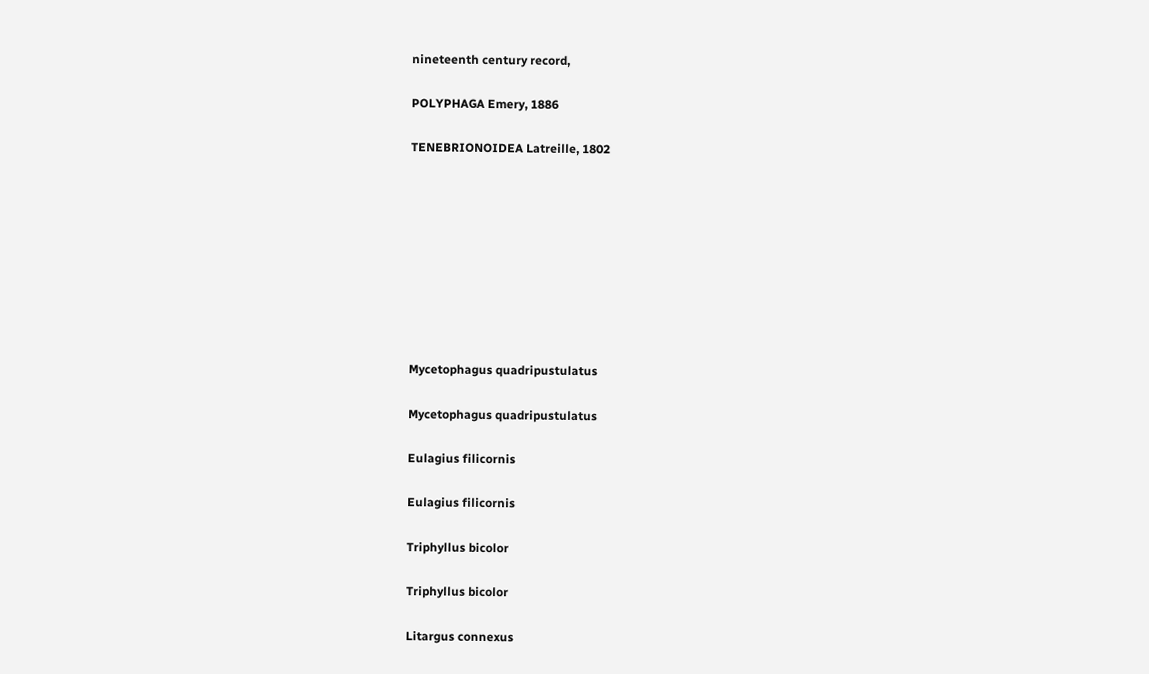nineteenth century record,

POLYPHAGA Emery, 1886

TENEBRIONOIDEA Latreille, 1802









Mycetophagus quadripustulatus

Mycetophagus quadripustulatus

Eulagius filicornis

Eulagius filicornis

Triphyllus bicolor

Triphyllus bicolor

Litargus connexus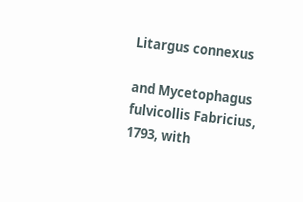Litargus connexus

and Mycetophagus fulvicollis Fabricius, 1793, with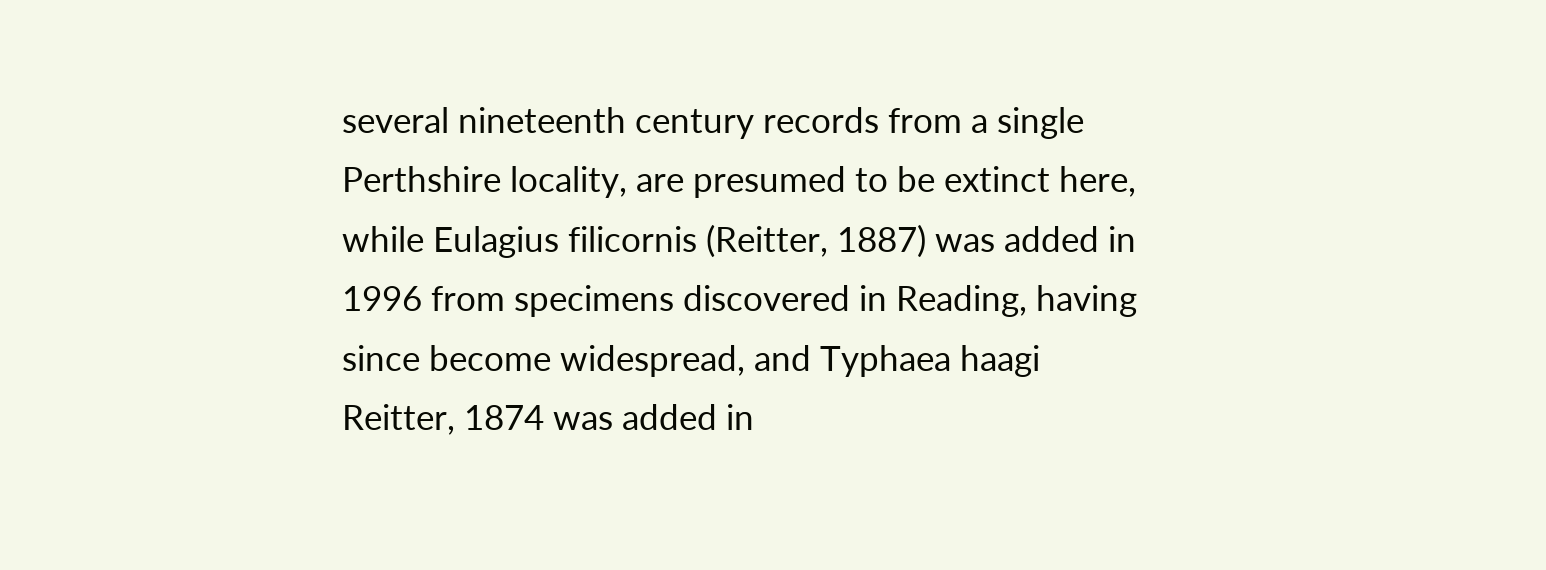several nineteenth century records from a single Perthshire locality, are presumed to be extinct here, while Eulagius filicornis (Reitter, 1887) was added in 1996 from specimens discovered in Reading, having since become widespread, and Typhaea haagi Reitter, 1874 was added in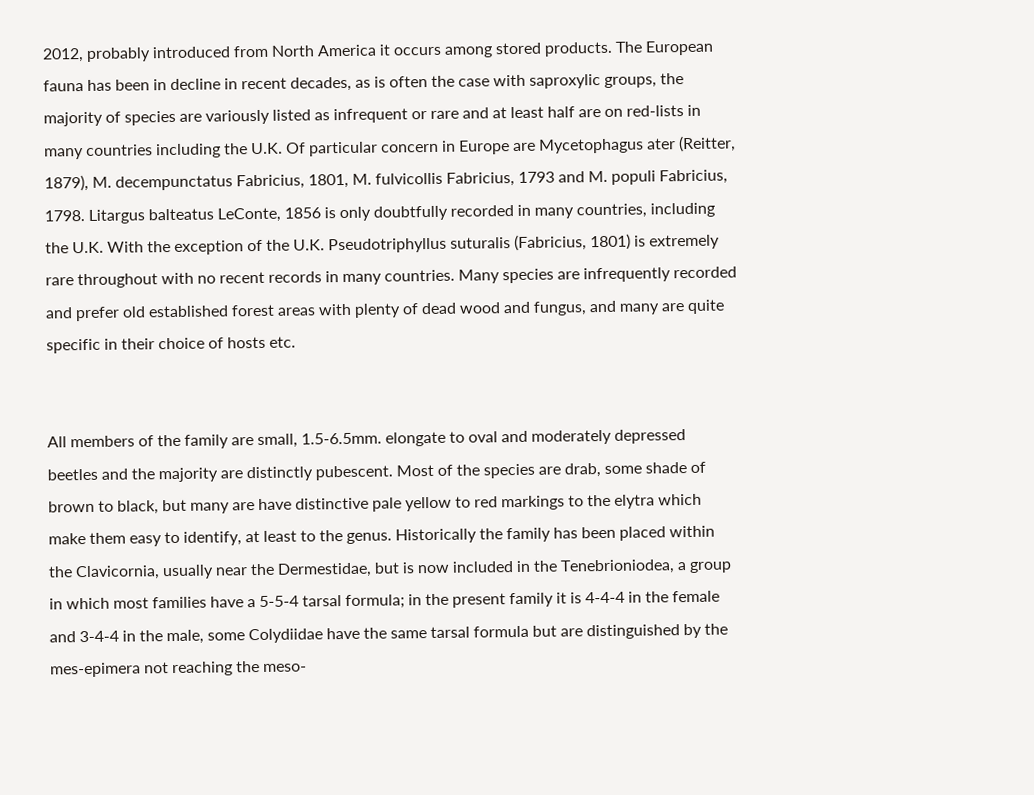2012, probably introduced from North America it occurs among stored products. The European fauna has been in decline in recent decades, as is often the case with saproxylic groups, the majority of species are variously listed as infrequent or rare and at least half are on red-lists in many countries including the U.K. Of particular concern in Europe are Mycetophagus ater (Reitter, 1879), M. decempunctatus Fabricius, 1801, M. fulvicollis Fabricius, 1793 and M. populi Fabricius, 1798. Litargus balteatus LeConte, 1856 is only doubtfully recorded in many countries, including the U.K. With the exception of the U.K. Pseudotriphyllus suturalis (Fabricius, 1801) is extremely rare throughout with no recent records in many countries. Many species are infrequently recorded and prefer old established forest areas with plenty of dead wood and fungus, and many are quite specific in their choice of hosts etc.


All members of the family are small, 1.5-6.5mm. elongate to oval and moderately depressed beetles and the majority are distinctly pubescent. Most of the species are drab, some shade of brown to black, but many are have distinctive pale yellow to red markings to the elytra which make them easy to identify, at least to the genus. Historically the family has been placed within the Clavicornia, usually near the Dermestidae, but is now included in the Tenebrioniodea, a group in which most families have a 5-5-4 tarsal formula; in the present family it is 4-4-4 in the female and 3-4-4 in the male, some Colydiidae have the same tarsal formula but are distinguished by the mes-epimera not reaching the meso-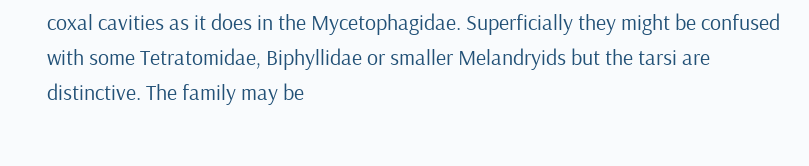coxal cavities as it does in the Mycetophagidae. Superficially they might be confused with some Tetratomidae, Biphyllidae or smaller Melandryids but the tarsi are distinctive. The family may be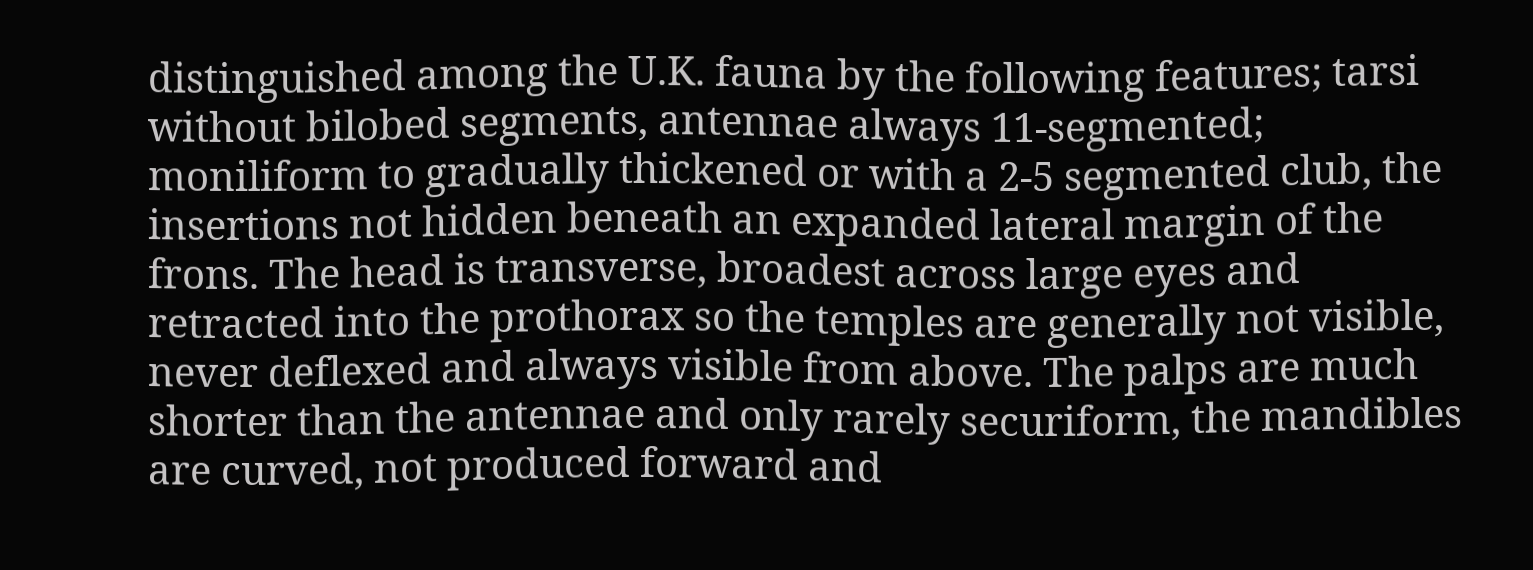distinguished among the U.K. fauna by the following features; tarsi without bilobed segments, antennae always 11-segmented; moniliform to gradually thickened or with a 2-5 segmented club, the insertions not hidden beneath an expanded lateral margin of the frons. The head is transverse, broadest across large eyes and retracted into the prothorax so the temples are generally not visible, never deflexed and always visible from above. The palps are much shorter than the antennae and only rarely securiform, the mandibles are curved, not produced forward and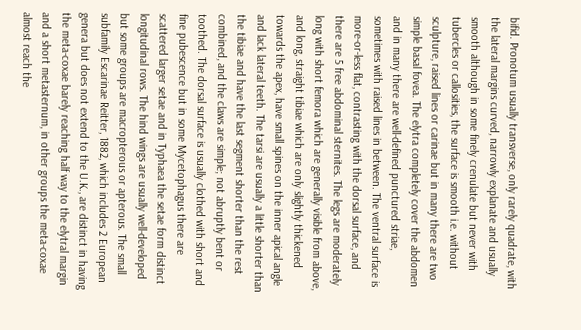bifid. Pronotum usually transverse, only rarely quadrate, with the lateral margins curved, narrowly explanate and usually smooth although in some finely crenulate but never with tubercles or callosities, the surface is smooth i.e. without sculpture, raised lines or carinae but in many there are two simple basal fovea. The elytra completely cover the abdomen and in many there are well-defined punctured striae, sometimes with raised lines in between. The ventral surface is more-or-less flat, contrasting with the dorsal surface, and there are 5 free abdominal sternites. The legs are moderately long with short femora which are generally visible from above, and long, straight tibiae which are only slightly thickened towards the apex, have small spines on the inner apical angle and lack lateral teeth. The tarsi are usually a little shorter than the tibiae and have the last segment shorter than the rest combined, and the claws are simple; not abruptly bent or toothed. The dorsal surface is usually clothed with short and fine pubescence but in some Mycetophagus there are scattered larger setae and in Typhaea the setae form distinct longitudinal rows. The hind wings are usually well-developed but some groups are macropterous or apterous. The small subfamily Escarinae Reitter, 1882, which includes 2 European genera but does not extend to the U.K., are distinct in having the meta-coxae barely reaching half way to the elytral margin and a short metasternum, in other groups the meta-coxae almost reach the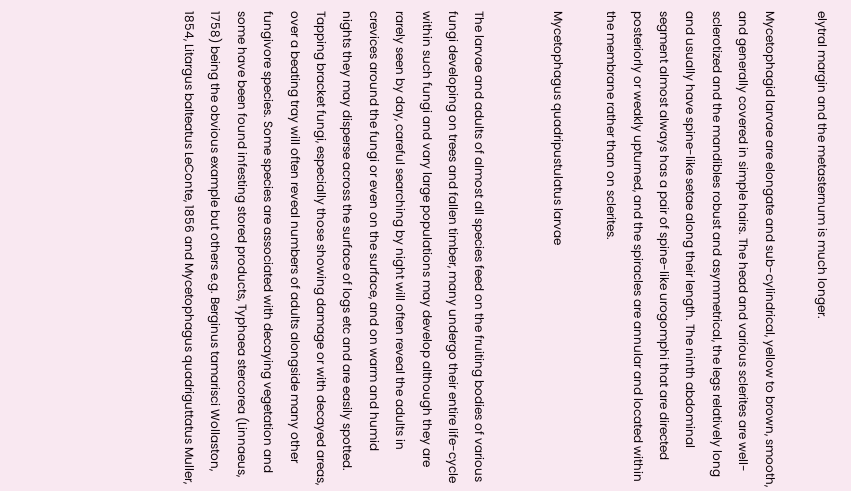elytral margin and the metasternum is much longer.

Mycetophagid larvae are elongate and sub-cylindrical, yellow to brown, smooth, and generally covered in simple hairs. The head and various sclerites are well-sclerotized and the mandibles robust and asymmetrical, the legs relatively long and usually have spine-like setae along their length. The ninth abdominal segment almost always has a pair of spine-like urogomphi that are directed posteriorly or weakly upturned, and the spiracles are annular and located within the membrane rather than on sclerites.

Mycetophagus quadripustulatus larvae


The larvae and adults of almost all species feed on the fruiting bodies of various fungi developing on trees and fallen timber, many undergo their entire life-cycle within such fungi and vary large populations may develop although they are rarely seen by day, careful searching by night will often reveal the adults in crevices around the fungi or even on the surface, and on warm and humid nights they may disperse across the surface of logs etc and are easily spotted.  Tapping bracket fungi, especially those showing damage or with decayed areas, over a beating tray will often reveal numbers of adults alongside many other fungivore species. Some species are associated with decaying vegetation and some have been found infesting stored products, Typhaea stercorea (Linnaeus, 1758) being the obvious example but others e.g. Berginus tamarisci Wollaston, 1854, Litargus balteatus LeConte, 1856 and Mycetophagus quadriguttatus Muller,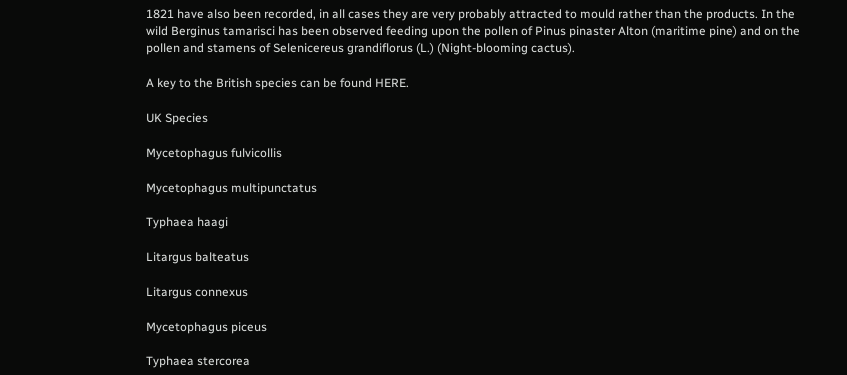1821 have also been recorded, in all cases they are very probably attracted to mould rather than the products. In the wild Berginus tamarisci has been observed feeding upon the pollen of Pinus pinaster Alton (maritime pine) and on the pollen and stamens of Selenicereus grandiflorus (L.) (Night-blooming cactus).

A key to the British species can be found HERE.

UK Species

Mycetophagus fulvicollis

Mycetophagus multipunctatus

Typhaea haagi

Litargus balteatus

Litargus connexus

Mycetophagus piceus

Typhaea stercorea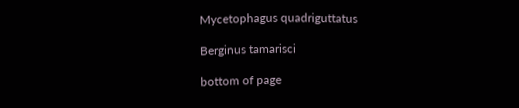Mycetophagus quadriguttatus

Berginus tamarisci

bottom of page